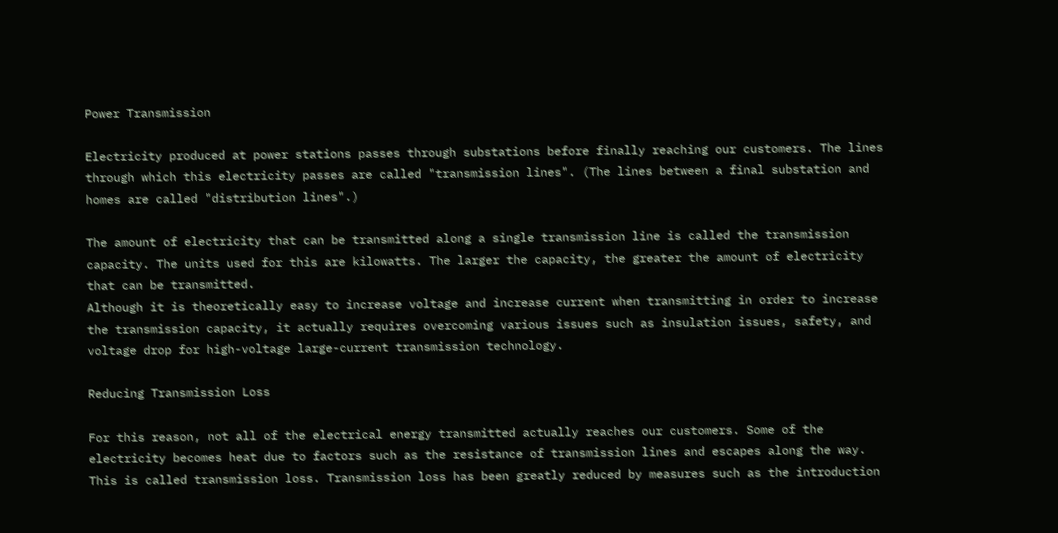Power Transmission

Electricity produced at power stations passes through substations before finally reaching our customers. The lines through which this electricity passes are called "transmission lines". (The lines between a final substation and homes are called "distribution lines".)

The amount of electricity that can be transmitted along a single transmission line is called the transmission capacity. The units used for this are kilowatts. The larger the capacity, the greater the amount of electricity that can be transmitted.
Although it is theoretically easy to increase voltage and increase current when transmitting in order to increase the transmission capacity, it actually requires overcoming various issues such as insulation issues, safety, and voltage drop for high-voltage large-current transmission technology.

Reducing Transmission Loss

For this reason, not all of the electrical energy transmitted actually reaches our customers. Some of the electricity becomes heat due to factors such as the resistance of transmission lines and escapes along the way. This is called transmission loss. Transmission loss has been greatly reduced by measures such as the introduction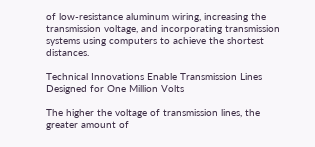of low-resistance aluminum wiring, increasing the transmission voltage, and incorporating transmission systems using computers to achieve the shortest distances.

Technical Innovations Enable Transmission Lines Designed for One Million Volts

The higher the voltage of transmission lines, the greater amount of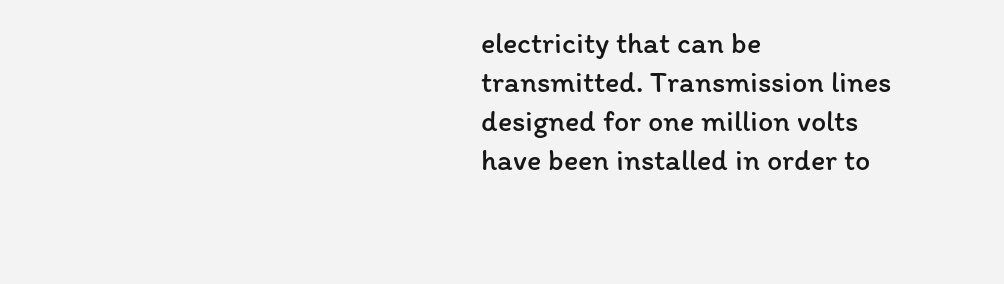electricity that can be transmitted. Transmission lines designed for one million volts have been installed in order to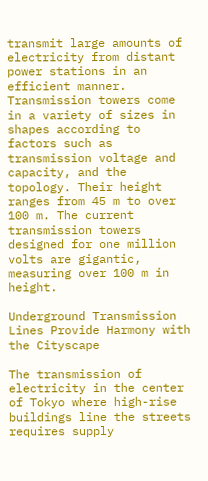transmit large amounts of electricity from distant power stations in an efficient manner.
Transmission towers come in a variety of sizes in shapes according to factors such as transmission voltage and capacity, and the topology. Their height ranges from 45 m to over 100 m. The current transmission towers designed for one million volts are gigantic, measuring over 100 m in height.

Underground Transmission Lines Provide Harmony with the Cityscape

The transmission of electricity in the center of Tokyo where high-rise buildings line the streets requires supply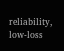reliability, low-loss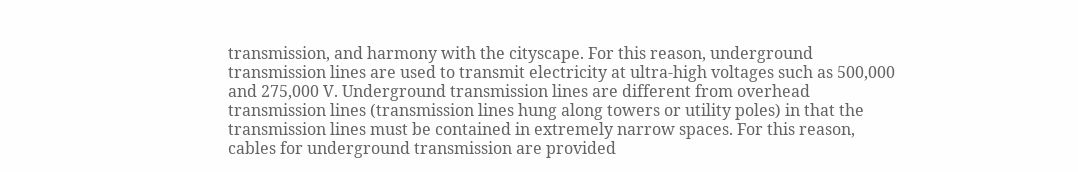transmission, and harmony with the cityscape. For this reason, underground transmission lines are used to transmit electricity at ultra-high voltages such as 500,000 and 275,000 V. Underground transmission lines are different from overhead transmission lines (transmission lines hung along towers or utility poles) in that the transmission lines must be contained in extremely narrow spaces. For this reason, cables for underground transmission are provided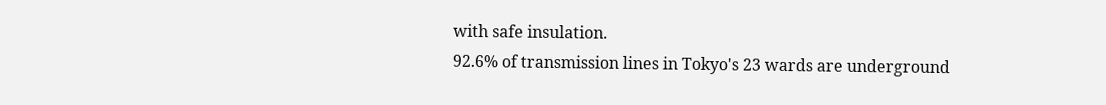with safe insulation.
92.6% of transmission lines in Tokyo's 23 wards are underground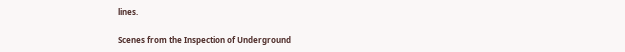lines.

Scenes from the Inspection of Underground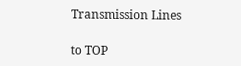Transmission Lines

to TOP